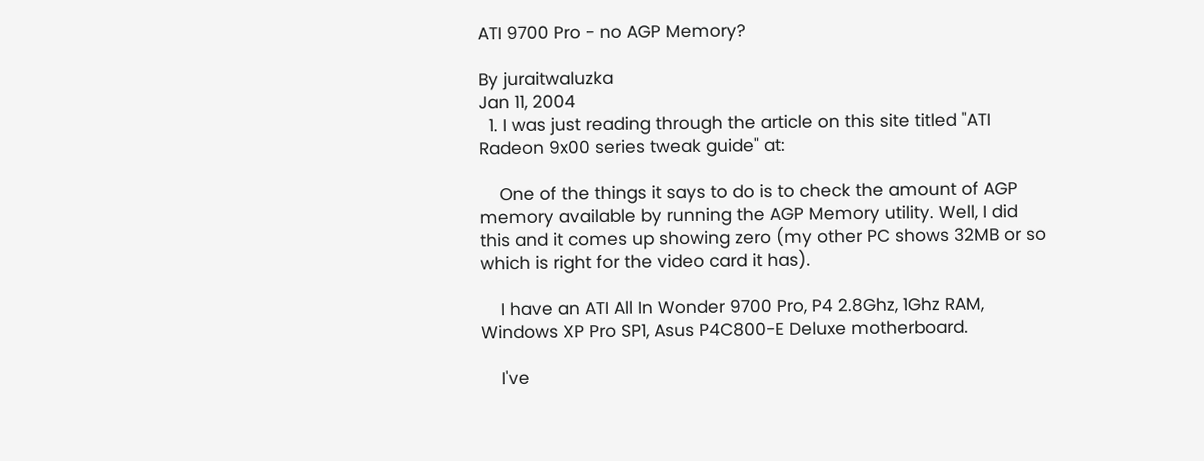ATI 9700 Pro - no AGP Memory?

By juraitwaluzka
Jan 11, 2004
  1. I was just reading through the article on this site titled "ATI Radeon 9x00 series tweak guide" at:

    One of the things it says to do is to check the amount of AGP memory available by running the AGP Memory utility. Well, I did this and it comes up showing zero (my other PC shows 32MB or so which is right for the video card it has).

    I have an ATI All In Wonder 9700 Pro, P4 2.8Ghz, 1Ghz RAM, Windows XP Pro SP1, Asus P4C800-E Deluxe motherboard.

    I've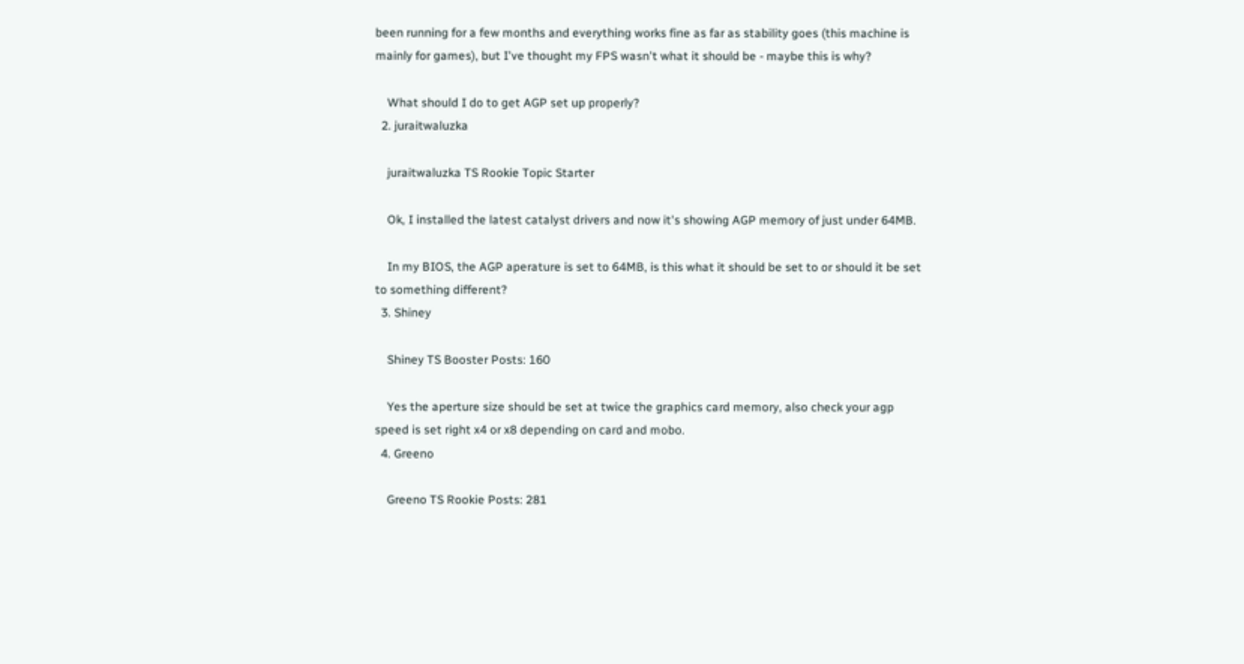been running for a few months and everything works fine as far as stability goes (this machine is mainly for games), but I've thought my FPS wasn't what it should be - maybe this is why?

    What should I do to get AGP set up properly?
  2. juraitwaluzka

    juraitwaluzka TS Rookie Topic Starter

    Ok, I installed the latest catalyst drivers and now it's showing AGP memory of just under 64MB.

    In my BIOS, the AGP aperature is set to 64MB, is this what it should be set to or should it be set to something different?
  3. Shiney

    Shiney TS Booster Posts: 160

    Yes the aperture size should be set at twice the graphics card memory, also check your agp speed is set right x4 or x8 depending on card and mobo.
  4. Greeno

    Greeno TS Rookie Posts: 281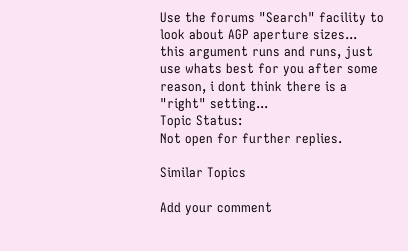Use the forums "Search" facility to look about AGP aperture sizes... this argument runs and runs, just use whats best for you after some reason, i dont think there is a "right" setting...
Topic Status:
Not open for further replies.

Similar Topics

Add your comment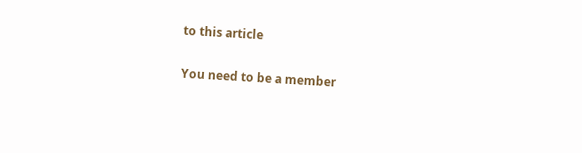to this article

You need to be a member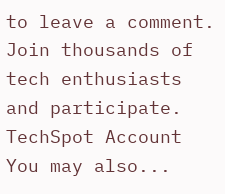to leave a comment. Join thousands of tech enthusiasts and participate.
TechSpot Account You may also...